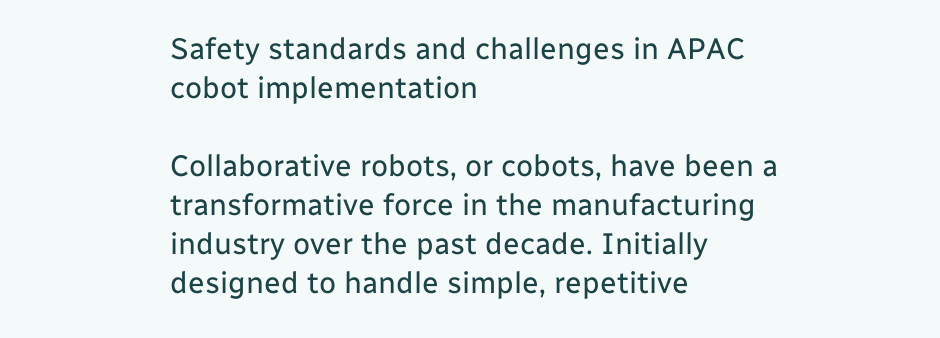Safety standards and challenges in APAC cobot implementation

Collaborative robots, or cobots, have been a transformative force in the manufacturing industry over the past decade. Initially designed to handle simple, repetitive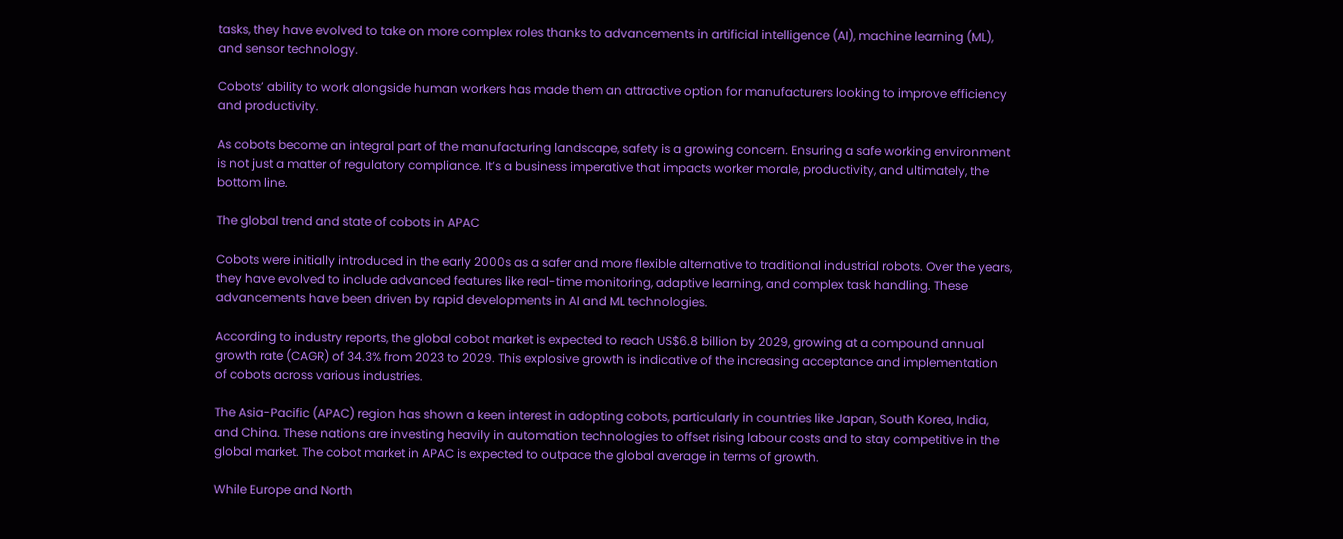tasks, they have evolved to take on more complex roles thanks to advancements in artificial intelligence (AI), machine learning (ML), and sensor technology.

Cobots’ ability to work alongside human workers has made them an attractive option for manufacturers looking to improve efficiency and productivity.

As cobots become an integral part of the manufacturing landscape, safety is a growing concern. Ensuring a safe working environment is not just a matter of regulatory compliance. It’s a business imperative that impacts worker morale, productivity, and ultimately, the bottom line.

The global trend and state of cobots in APAC

Cobots were initially introduced in the early 2000s as a safer and more flexible alternative to traditional industrial robots. Over the years, they have evolved to include advanced features like real-time monitoring, adaptive learning, and complex task handling. These advancements have been driven by rapid developments in AI and ML technologies.

According to industry reports, the global cobot market is expected to reach US$6.8 billion by 2029, growing at a compound annual growth rate (CAGR) of 34.3% from 2023 to 2029. This explosive growth is indicative of the increasing acceptance and implementation of cobots across various industries.

The Asia-Pacific (APAC) region has shown a keen interest in adopting cobots, particularly in countries like Japan, South Korea, India, and China. These nations are investing heavily in automation technologies to offset rising labour costs and to stay competitive in the global market. The cobot market in APAC is expected to outpace the global average in terms of growth.

While Europe and North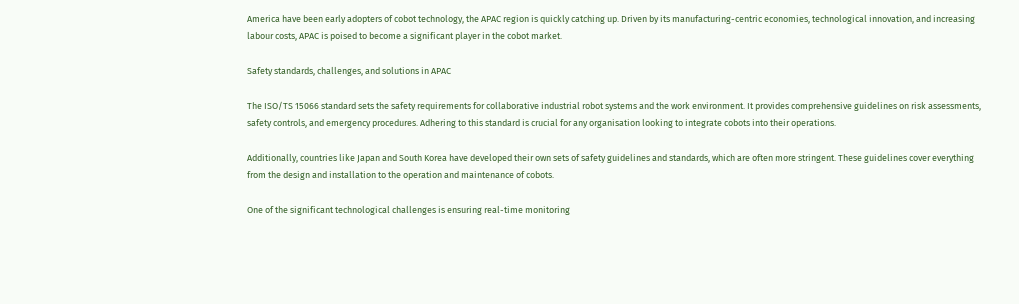America have been early adopters of cobot technology, the APAC region is quickly catching up. Driven by its manufacturing-centric economies, technological innovation, and increasing labour costs, APAC is poised to become a significant player in the cobot market.

Safety standards, challenges, and solutions in APAC

The ISO/TS 15066 standard sets the safety requirements for collaborative industrial robot systems and the work environment. It provides comprehensive guidelines on risk assessments, safety controls, and emergency procedures. Adhering to this standard is crucial for any organisation looking to integrate cobots into their operations.

Additionally, countries like Japan and South Korea have developed their own sets of safety guidelines and standards, which are often more stringent. These guidelines cover everything from the design and installation to the operation and maintenance of cobots.

One of the significant technological challenges is ensuring real-time monitoring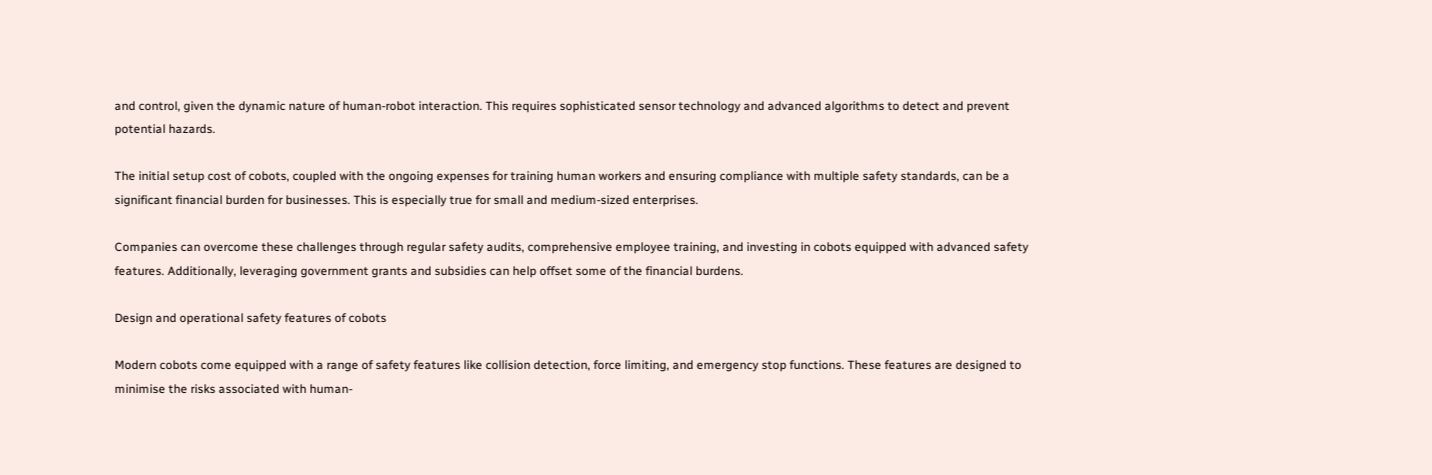and control, given the dynamic nature of human-robot interaction. This requires sophisticated sensor technology and advanced algorithms to detect and prevent potential hazards.

The initial setup cost of cobots, coupled with the ongoing expenses for training human workers and ensuring compliance with multiple safety standards, can be a significant financial burden for businesses. This is especially true for small and medium-sized enterprises.

Companies can overcome these challenges through regular safety audits, comprehensive employee training, and investing in cobots equipped with advanced safety features. Additionally, leveraging government grants and subsidies can help offset some of the financial burdens.

Design and operational safety features of cobots

Modern cobots come equipped with a range of safety features like collision detection, force limiting, and emergency stop functions. These features are designed to minimise the risks associated with human-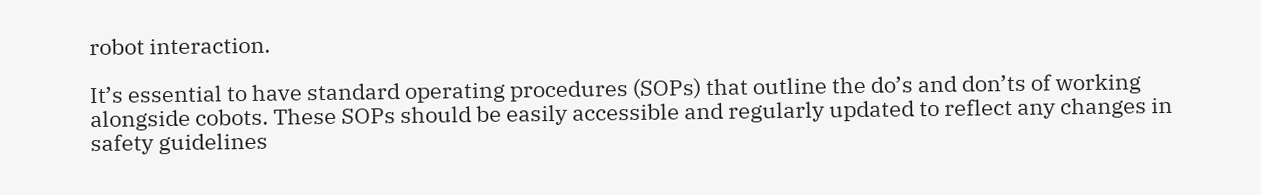robot interaction.

It’s essential to have standard operating procedures (SOPs) that outline the do’s and don’ts of working alongside cobots. These SOPs should be easily accessible and regularly updated to reflect any changes in safety guidelines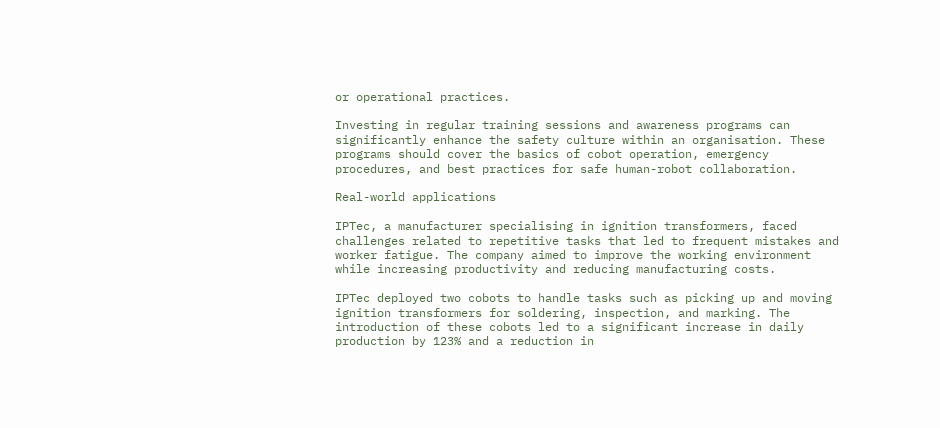or operational practices.

Investing in regular training sessions and awareness programs can significantly enhance the safety culture within an organisation. These programs should cover the basics of cobot operation, emergency procedures, and best practices for safe human-robot collaboration.

Real-world applications

IPTec, a manufacturer specialising in ignition transformers, faced challenges related to repetitive tasks that led to frequent mistakes and worker fatigue. The company aimed to improve the working environment while increasing productivity and reducing manufacturing costs.

IPTec deployed two cobots to handle tasks such as picking up and moving ignition transformers for soldering, inspection, and marking. The introduction of these cobots led to a significant increase in daily production by 123% and a reduction in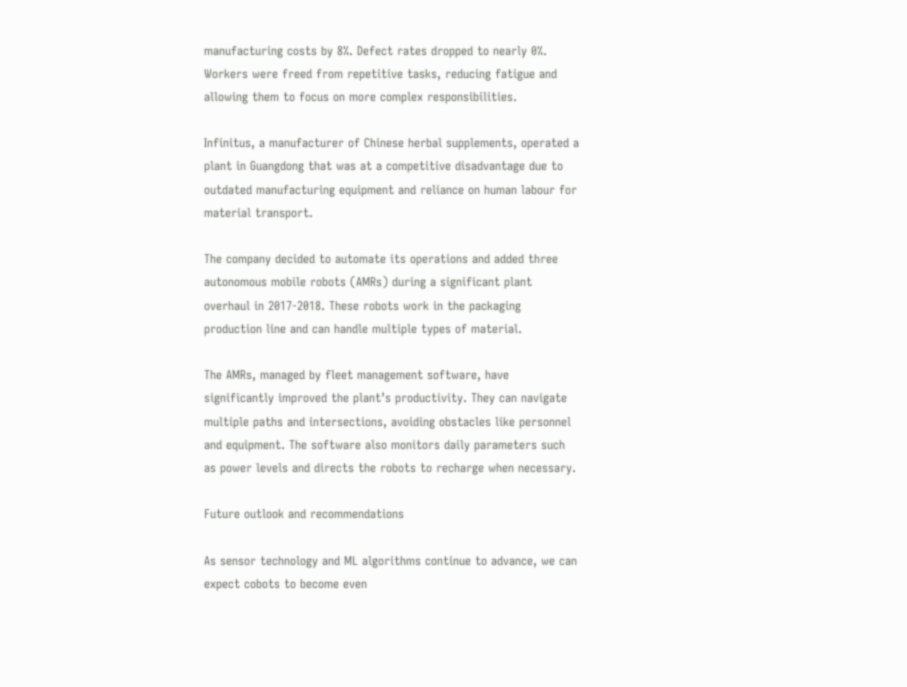manufacturing costs by 8%. Defect rates dropped to nearly 0%. Workers were freed from repetitive tasks, reducing fatigue and allowing them to focus on more complex responsibilities.

Infinitus, a manufacturer of Chinese herbal supplements, operated a plant in Guangdong that was at a competitive disadvantage due to outdated manufacturing equipment and reliance on human labour for material transport.

The company decided to automate its operations and added three autonomous mobile robots (AMRs) during a significant plant overhaul in 2017-2018. These robots work in the packaging production line and can handle multiple types of material.

The AMRs, managed by fleet management software, have significantly improved the plant’s productivity. They can navigate multiple paths and intersections, avoiding obstacles like personnel and equipment. The software also monitors daily parameters such as power levels and directs the robots to recharge when necessary.

Future outlook and recommendations

As sensor technology and ML algorithms continue to advance, we can expect cobots to become even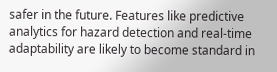safer in the future. Features like predictive analytics for hazard detection and real-time adaptability are likely to become standard in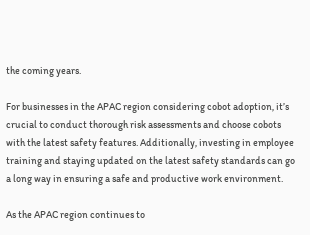the coming years.

For businesses in the APAC region considering cobot adoption, it’s crucial to conduct thorough risk assessments and choose cobots with the latest safety features. Additionally, investing in employee training and staying updated on the latest safety standards can go a long way in ensuring a safe and productive work environment.

As the APAC region continues to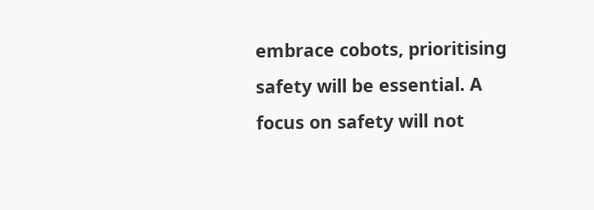embrace cobots, prioritising safety will be essential. A focus on safety will not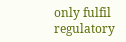only fulfil regulatory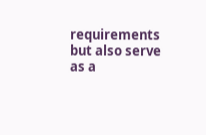requirements but also serve as a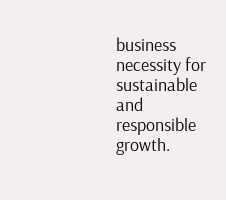business necessity for sustainable and responsible growth.